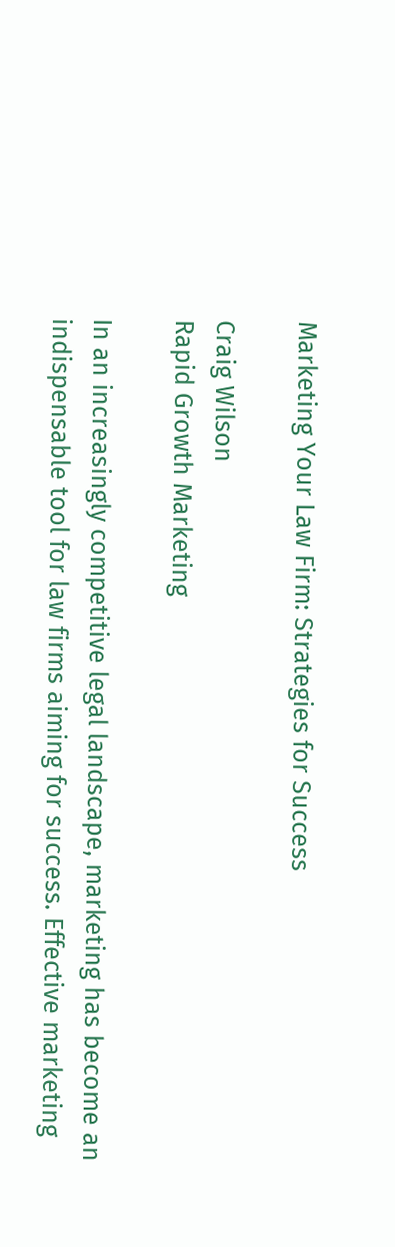Marketing Your Law Firm: Strategies for Success

Craig Wilson
Rapid Growth Marketing

In an increasingly competitive legal landscape, marketing has become an indispensable tool for law firms aiming for success. Effective marketing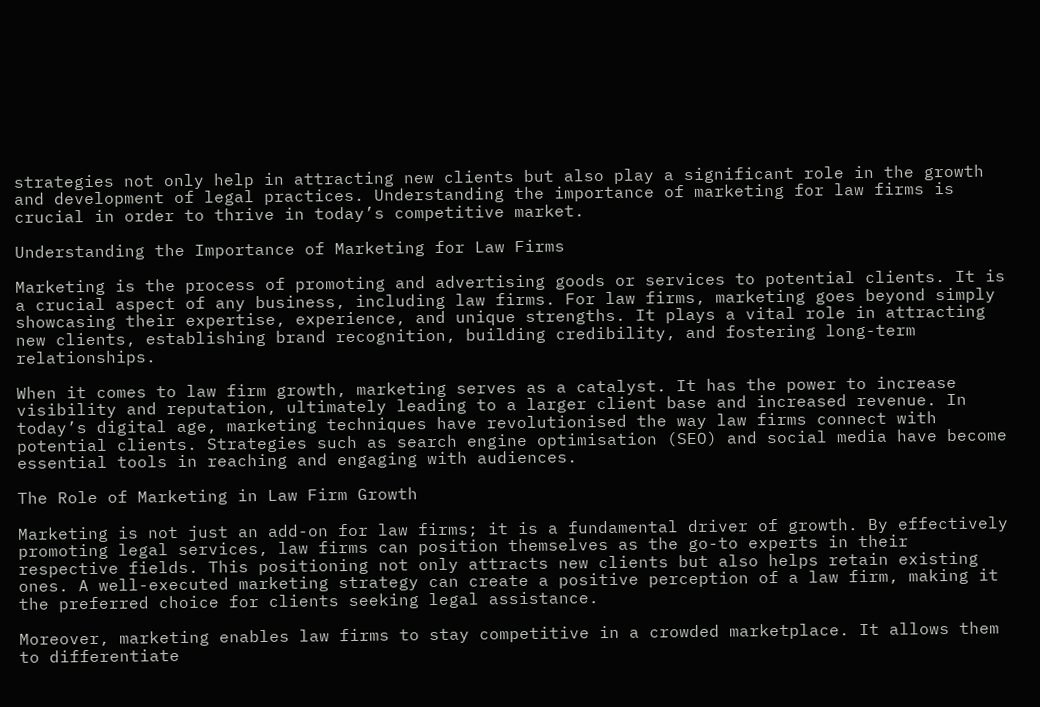strategies not only help in attracting new clients but also play a significant role in the growth and development of legal practices. Understanding the importance of marketing for law firms is crucial in order to thrive in today’s competitive market.

Understanding the Importance of Marketing for Law Firms

Marketing is the process of promoting and advertising goods or services to potential clients. It is a crucial aspect of any business, including law firms. For law firms, marketing goes beyond simply showcasing their expertise, experience, and unique strengths. It plays a vital role in attracting new clients, establishing brand recognition, building credibility, and fostering long-term relationships.

When it comes to law firm growth, marketing serves as a catalyst. It has the power to increase visibility and reputation, ultimately leading to a larger client base and increased revenue. In today’s digital age, marketing techniques have revolutionised the way law firms connect with potential clients. Strategies such as search engine optimisation (SEO) and social media have become essential tools in reaching and engaging with audiences.

The Role of Marketing in Law Firm Growth

Marketing is not just an add-on for law firms; it is a fundamental driver of growth. By effectively promoting legal services, law firms can position themselves as the go-to experts in their respective fields. This positioning not only attracts new clients but also helps retain existing ones. A well-executed marketing strategy can create a positive perception of a law firm, making it the preferred choice for clients seeking legal assistance.

Moreover, marketing enables law firms to stay competitive in a crowded marketplace. It allows them to differentiate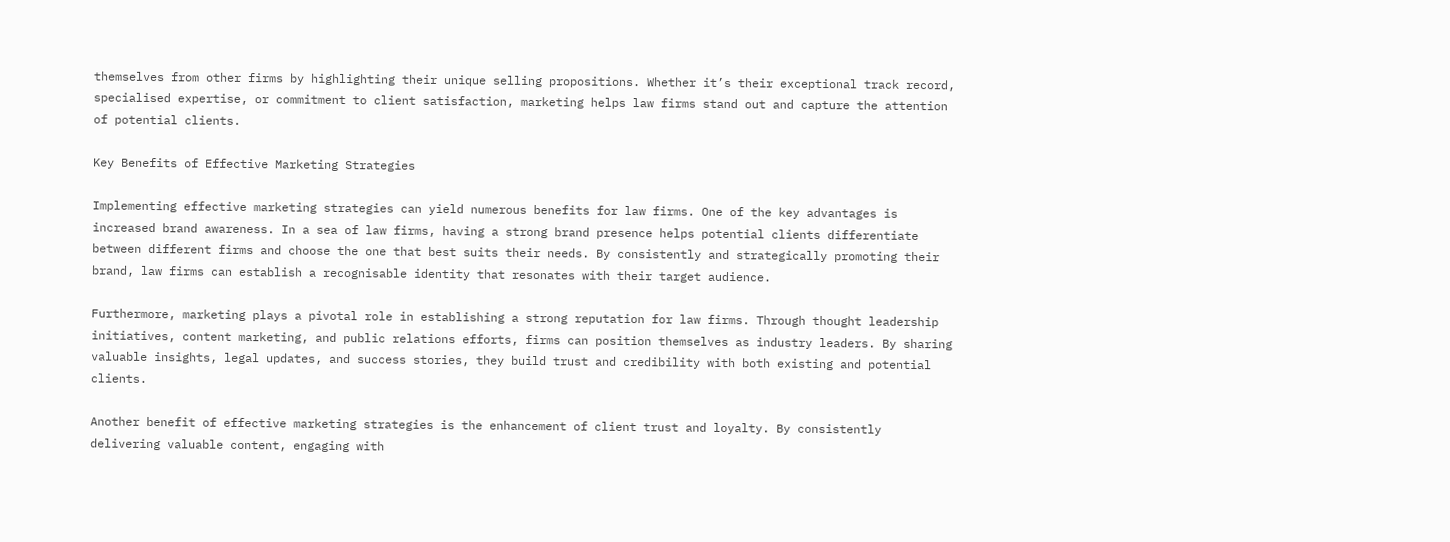themselves from other firms by highlighting their unique selling propositions. Whether it’s their exceptional track record, specialised expertise, or commitment to client satisfaction, marketing helps law firms stand out and capture the attention of potential clients.

Key Benefits of Effective Marketing Strategies

Implementing effective marketing strategies can yield numerous benefits for law firms. One of the key advantages is increased brand awareness. In a sea of law firms, having a strong brand presence helps potential clients differentiate between different firms and choose the one that best suits their needs. By consistently and strategically promoting their brand, law firms can establish a recognisable identity that resonates with their target audience.

Furthermore, marketing plays a pivotal role in establishing a strong reputation for law firms. Through thought leadership initiatives, content marketing, and public relations efforts, firms can position themselves as industry leaders. By sharing valuable insights, legal updates, and success stories, they build trust and credibility with both existing and potential clients.

Another benefit of effective marketing strategies is the enhancement of client trust and loyalty. By consistently delivering valuable content, engaging with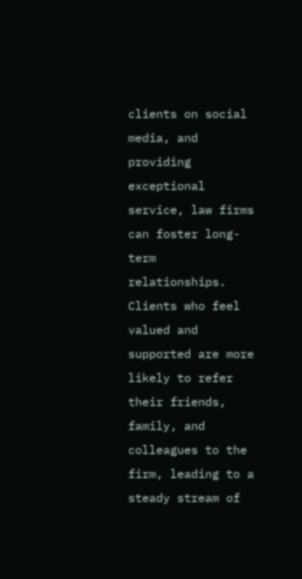clients on social media, and providing exceptional service, law firms can foster long-term relationships. Clients who feel valued and supported are more likely to refer their friends, family, and colleagues to the firm, leading to a steady stream of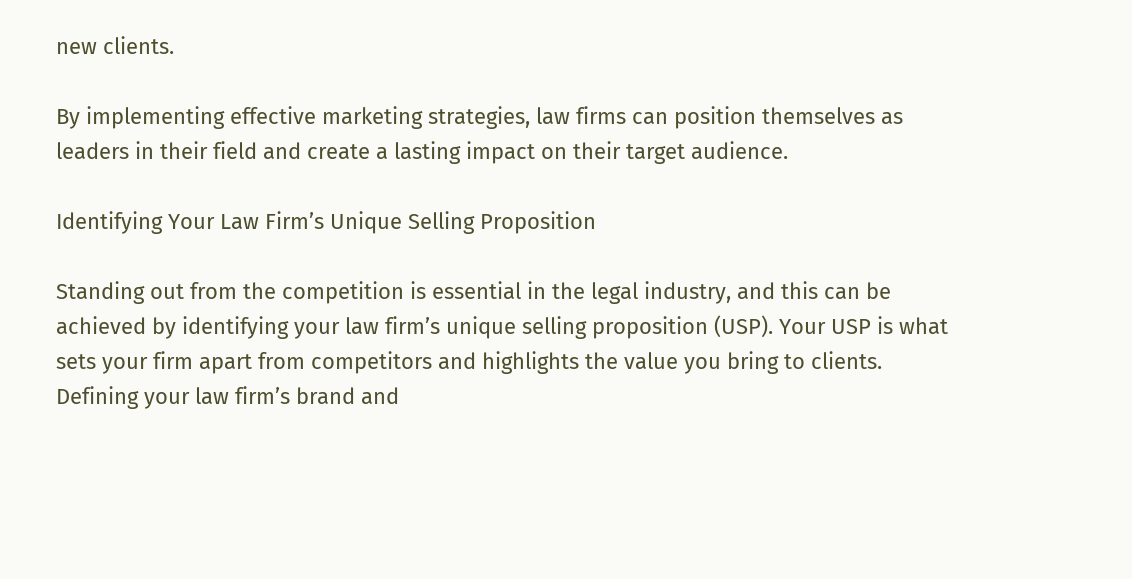new clients.

By implementing effective marketing strategies, law firms can position themselves as leaders in their field and create a lasting impact on their target audience.

Identifying Your Law Firm’s Unique Selling Proposition

Standing out from the competition is essential in the legal industry, and this can be achieved by identifying your law firm’s unique selling proposition (USP). Your USP is what sets your firm apart from competitors and highlights the value you bring to clients. Defining your law firm’s brand and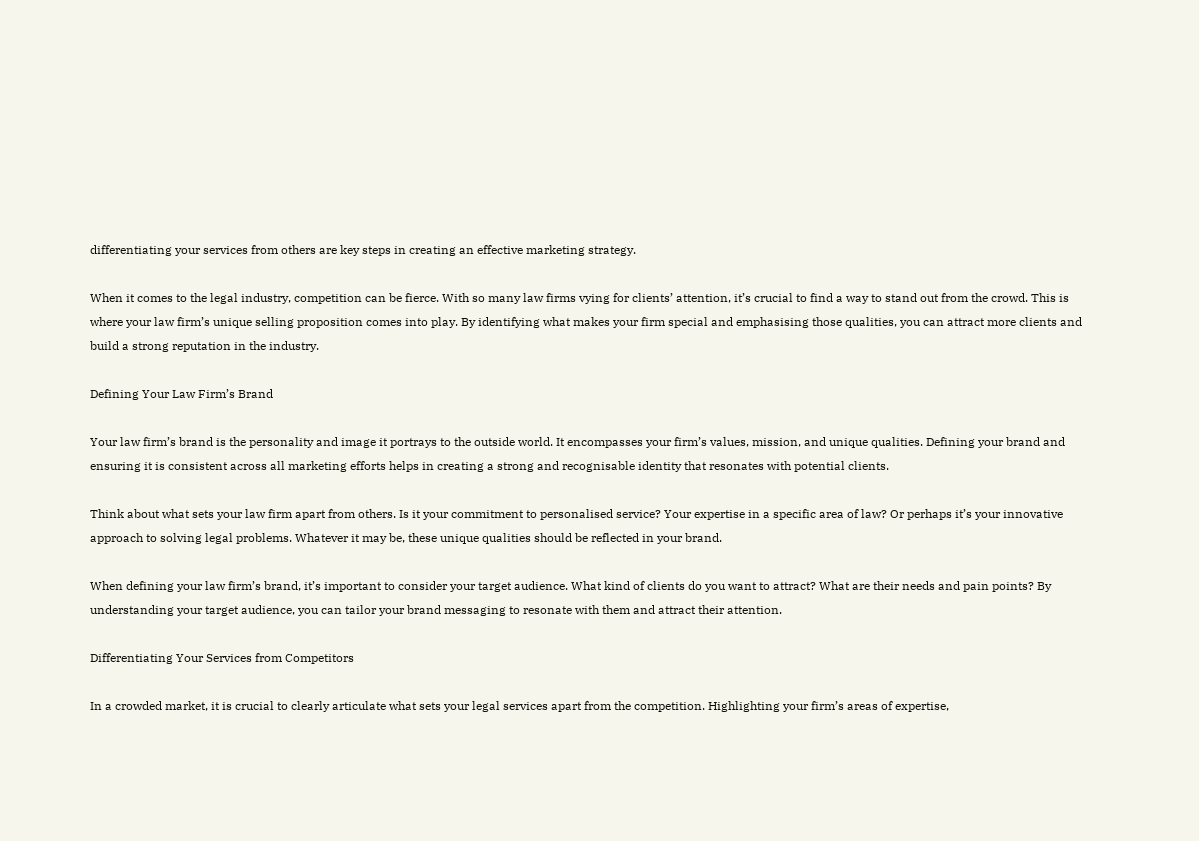differentiating your services from others are key steps in creating an effective marketing strategy.

When it comes to the legal industry, competition can be fierce. With so many law firms vying for clients’ attention, it’s crucial to find a way to stand out from the crowd. This is where your law firm’s unique selling proposition comes into play. By identifying what makes your firm special and emphasising those qualities, you can attract more clients and build a strong reputation in the industry.

Defining Your Law Firm’s Brand

Your law firm’s brand is the personality and image it portrays to the outside world. It encompasses your firm’s values, mission, and unique qualities. Defining your brand and ensuring it is consistent across all marketing efforts helps in creating a strong and recognisable identity that resonates with potential clients.

Think about what sets your law firm apart from others. Is it your commitment to personalised service? Your expertise in a specific area of law? Or perhaps it’s your innovative approach to solving legal problems. Whatever it may be, these unique qualities should be reflected in your brand.

When defining your law firm’s brand, it’s important to consider your target audience. What kind of clients do you want to attract? What are their needs and pain points? By understanding your target audience, you can tailor your brand messaging to resonate with them and attract their attention.

Differentiating Your Services from Competitors

In a crowded market, it is crucial to clearly articulate what sets your legal services apart from the competition. Highlighting your firm’s areas of expertise,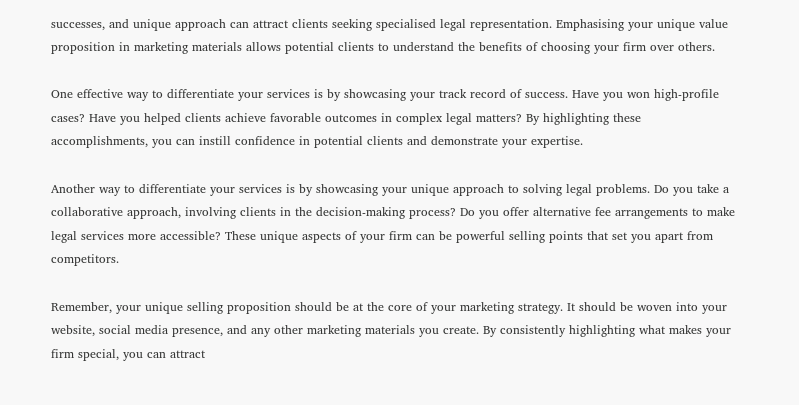successes, and unique approach can attract clients seeking specialised legal representation. Emphasising your unique value proposition in marketing materials allows potential clients to understand the benefits of choosing your firm over others.

One effective way to differentiate your services is by showcasing your track record of success. Have you won high-profile cases? Have you helped clients achieve favorable outcomes in complex legal matters? By highlighting these accomplishments, you can instill confidence in potential clients and demonstrate your expertise.

Another way to differentiate your services is by showcasing your unique approach to solving legal problems. Do you take a collaborative approach, involving clients in the decision-making process? Do you offer alternative fee arrangements to make legal services more accessible? These unique aspects of your firm can be powerful selling points that set you apart from competitors.

Remember, your unique selling proposition should be at the core of your marketing strategy. It should be woven into your website, social media presence, and any other marketing materials you create. By consistently highlighting what makes your firm special, you can attract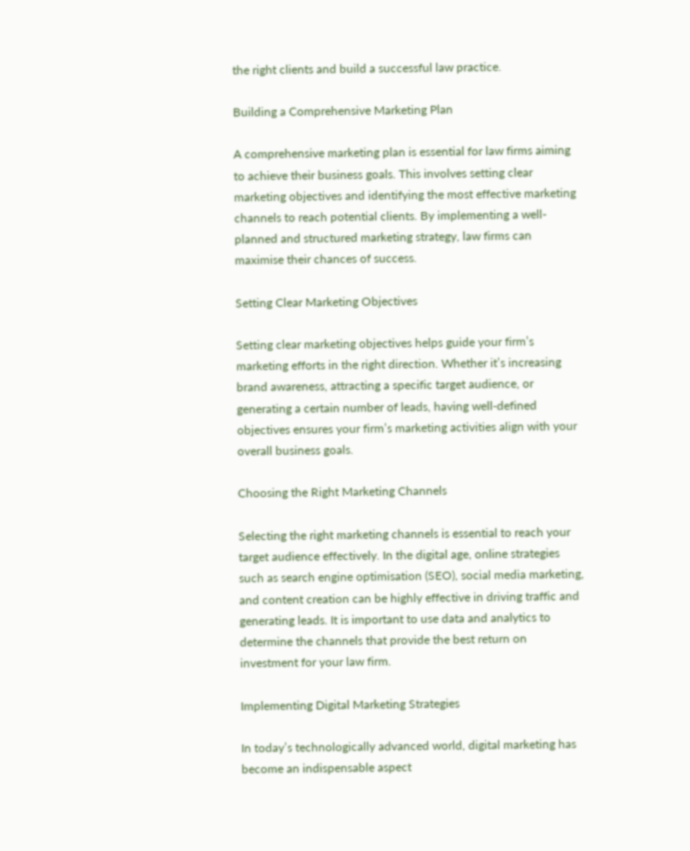the right clients and build a successful law practice.

Building a Comprehensive Marketing Plan

A comprehensive marketing plan is essential for law firms aiming to achieve their business goals. This involves setting clear marketing objectives and identifying the most effective marketing channels to reach potential clients. By implementing a well-planned and structured marketing strategy, law firms can maximise their chances of success.

Setting Clear Marketing Objectives

Setting clear marketing objectives helps guide your firm’s marketing efforts in the right direction. Whether it’s increasing brand awareness, attracting a specific target audience, or generating a certain number of leads, having well-defined objectives ensures your firm’s marketing activities align with your overall business goals.

Choosing the Right Marketing Channels

Selecting the right marketing channels is essential to reach your target audience effectively. In the digital age, online strategies such as search engine optimisation (SEO), social media marketing, and content creation can be highly effective in driving traffic and generating leads. It is important to use data and analytics to determine the channels that provide the best return on investment for your law firm.

Implementing Digital Marketing Strategies

In today’s technologically advanced world, digital marketing has become an indispensable aspect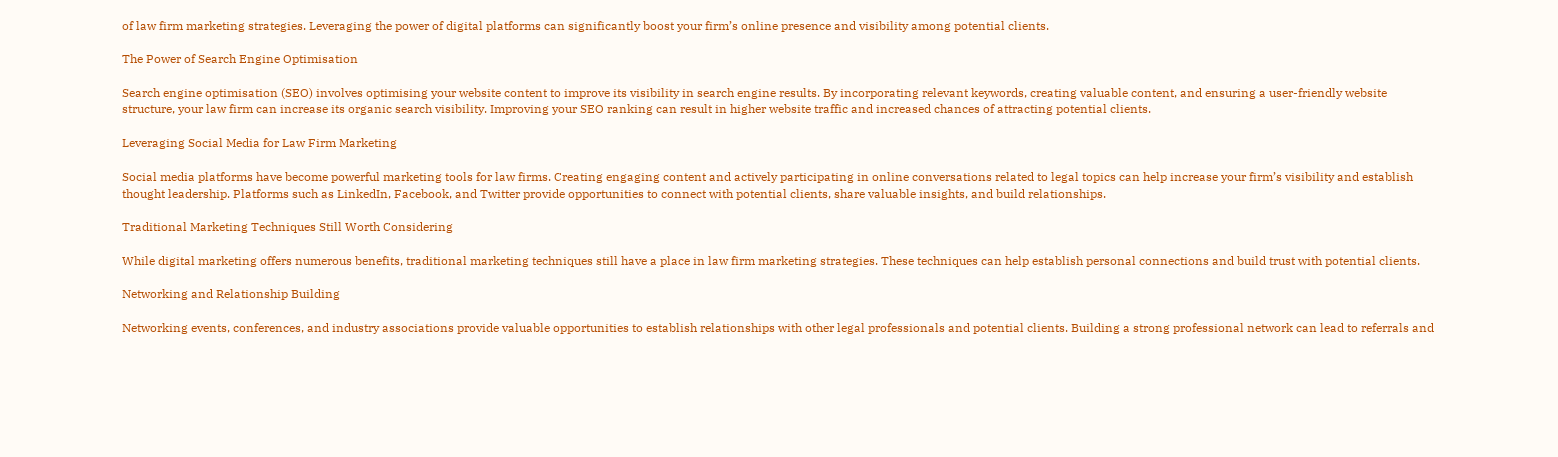of law firm marketing strategies. Leveraging the power of digital platforms can significantly boost your firm’s online presence and visibility among potential clients.

The Power of Search Engine Optimisation

Search engine optimisation (SEO) involves optimising your website content to improve its visibility in search engine results. By incorporating relevant keywords, creating valuable content, and ensuring a user-friendly website structure, your law firm can increase its organic search visibility. Improving your SEO ranking can result in higher website traffic and increased chances of attracting potential clients.

Leveraging Social Media for Law Firm Marketing

Social media platforms have become powerful marketing tools for law firms. Creating engaging content and actively participating in online conversations related to legal topics can help increase your firm’s visibility and establish thought leadership. Platforms such as LinkedIn, Facebook, and Twitter provide opportunities to connect with potential clients, share valuable insights, and build relationships.

Traditional Marketing Techniques Still Worth Considering

While digital marketing offers numerous benefits, traditional marketing techniques still have a place in law firm marketing strategies. These techniques can help establish personal connections and build trust with potential clients.

Networking and Relationship Building

Networking events, conferences, and industry associations provide valuable opportunities to establish relationships with other legal professionals and potential clients. Building a strong professional network can lead to referrals and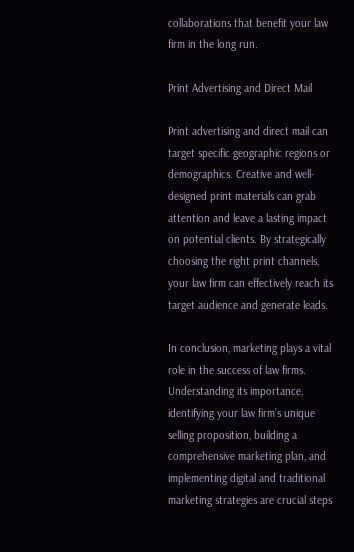collaborations that benefit your law firm in the long run.

Print Advertising and Direct Mail

Print advertising and direct mail can target specific geographic regions or demographics. Creative and well-designed print materials can grab attention and leave a lasting impact on potential clients. By strategically choosing the right print channels, your law firm can effectively reach its target audience and generate leads.

In conclusion, marketing plays a vital role in the success of law firms. Understanding its importance, identifying your law firm’s unique selling proposition, building a comprehensive marketing plan, and implementing digital and traditional marketing strategies are crucial steps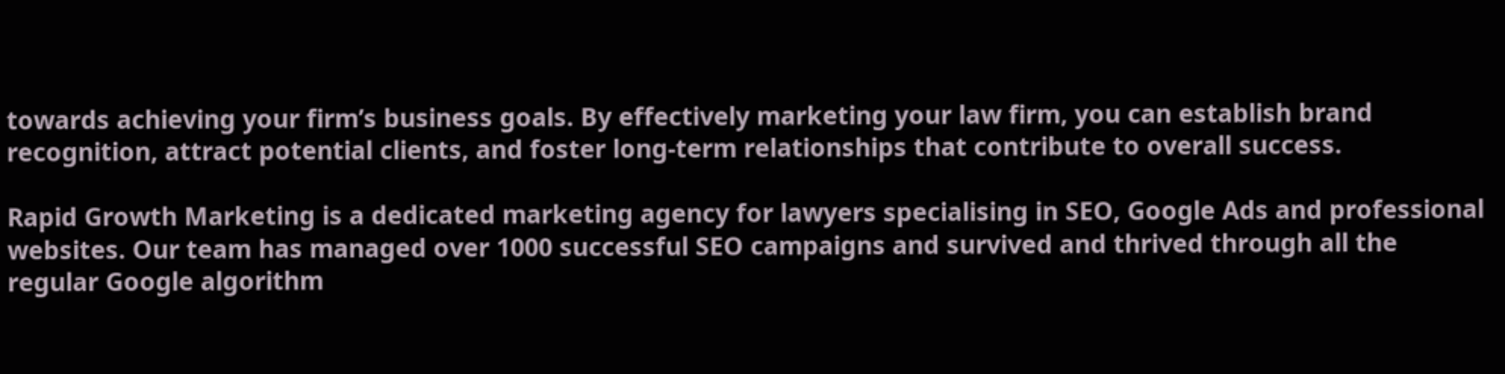towards achieving your firm’s business goals. By effectively marketing your law firm, you can establish brand recognition, attract potential clients, and foster long-term relationships that contribute to overall success.

Rapid Growth Marketing is a dedicated marketing agency for lawyers specialising in SEO, Google Ads and professional websites. Our team has managed over 1000 successful SEO campaigns and survived and thrived through all the regular Google algorithm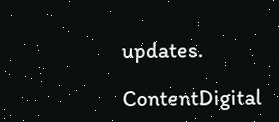updates.

ContentDigital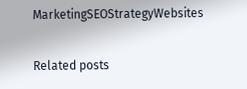MarketingSEOStrategyWebsites

Related posts